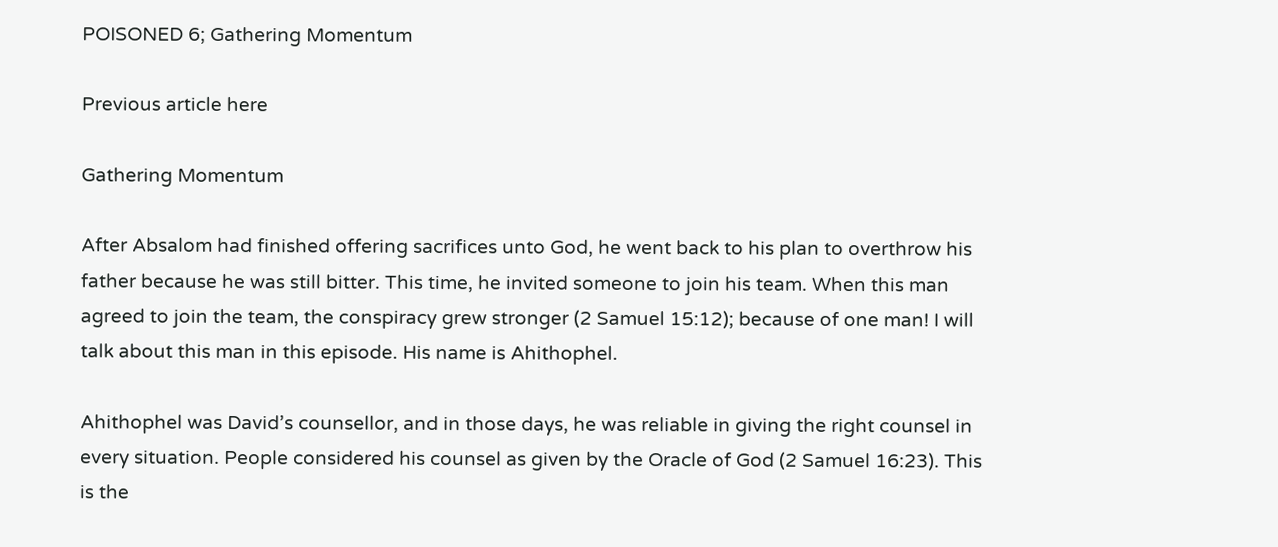POISONED 6; Gathering Momentum

Previous article here

Gathering Momentum

After Absalom had finished offering sacrifices unto God, he went back to his plan to overthrow his father because he was still bitter. This time, he invited someone to join his team. When this man agreed to join the team, the conspiracy grew stronger (2 Samuel 15:12); because of one man! I will talk about this man in this episode. His name is Ahithophel.

Ahithophel was David’s counsellor, and in those days, he was reliable in giving the right counsel in every situation. People considered his counsel as given by the Oracle of God (2 Samuel 16:23). This is the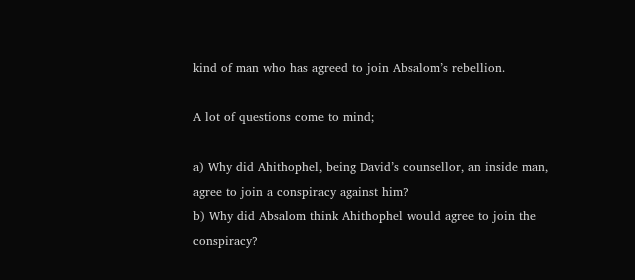kind of man who has agreed to join Absalom’s rebellion.

A lot of questions come to mind;

a) Why did Ahithophel, being David’s counsellor, an inside man, agree to join a conspiracy against him?
b) Why did Absalom think Ahithophel would agree to join the conspiracy?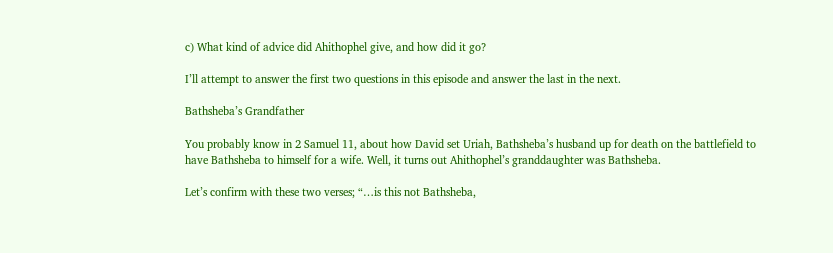c) What kind of advice did Ahithophel give, and how did it go?

I’ll attempt to answer the first two questions in this episode and answer the last in the next.

Bathsheba’s Grandfather

You probably know in 2 Samuel 11, about how David set Uriah, Bathsheba’s husband up for death on the battlefield to have Bathsheba to himself for a wife. Well, it turns out Ahithophel’s granddaughter was Bathsheba.

Let’s confirm with these two verses; “…is this not Bathsheba,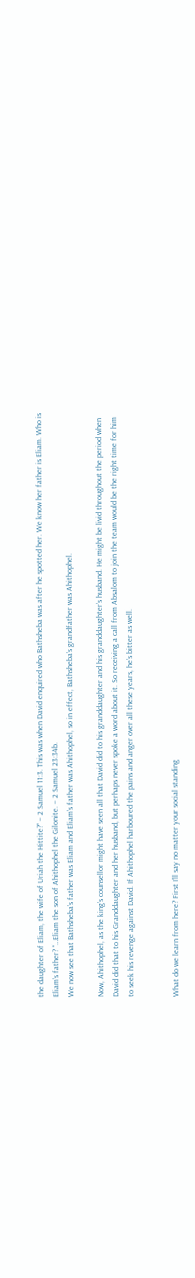the daughter of Eliam, the wife of Uriah the Hittite?” – 2 Samuel 11:3. This was when David enquired who Bathsheba was after he spotted her. We know her father is Eliam. Who is Eliam’s father? “…Eliam the son of Ahithophel the Gilonite. – 2 Samuel 23:34b.
We now see that Bathsheba’s father was Eliam and Eliam’s father was Ahithophel, so in effect, Bathsheba’s grandfather was Ahithophel.

Now, Ahithophel, as the king’s counsellor might have seen all that David did to his granddaughter and his granddaughter’s husband. He might be livid throughout the period when David did that to his Granddaughter and her husband, but perhaps never spoke a word about it. So receiving a call from Absalom to join the team would be the right time for him to seek his revenge against David. If Ahithophel harboured the pains and anger over all these years, he’s bitter as well.


What do we learn from here? First I’ll say no matter your social standing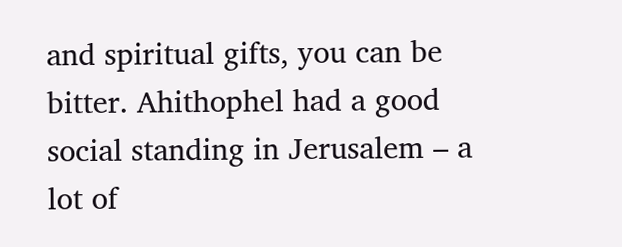and spiritual gifts, you can be bitter. Ahithophel had a good social standing in Jerusalem – a lot of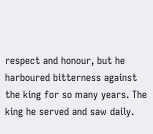respect and honour, but he harboured bitterness against the king for so many years. The king he served and saw daily.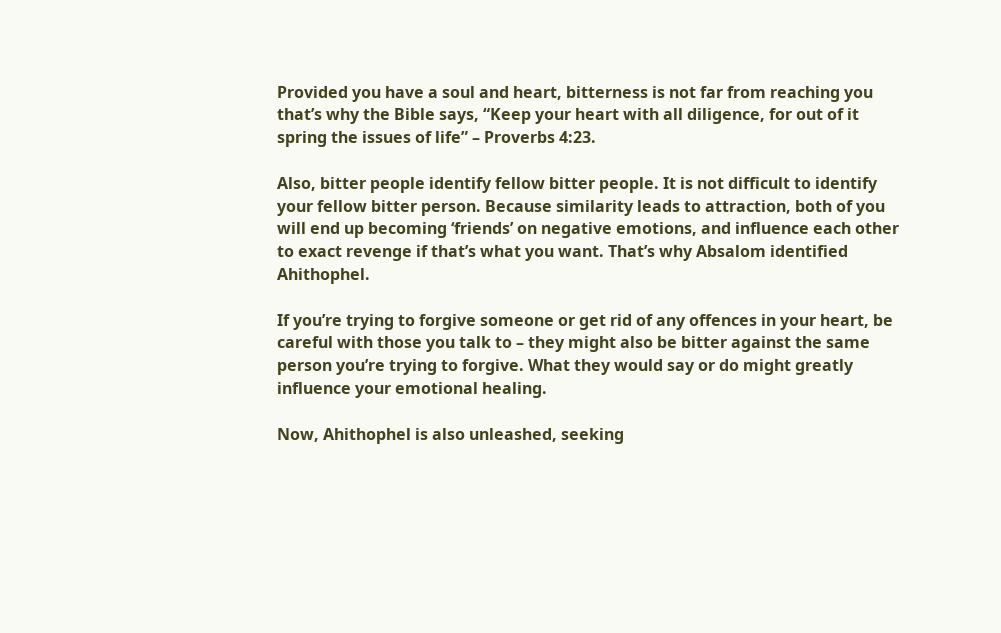Provided you have a soul and heart, bitterness is not far from reaching you that’s why the Bible says, “Keep your heart with all diligence, for out of it spring the issues of life” – Proverbs 4:23.

Also, bitter people identify fellow bitter people. It is not difficult to identify your fellow bitter person. Because similarity leads to attraction, both of you will end up becoming ‘friends’ on negative emotions, and influence each other to exact revenge if that’s what you want. That’s why Absalom identified Ahithophel.

If you’re trying to forgive someone or get rid of any offences in your heart, be careful with those you talk to – they might also be bitter against the same person you’re trying to forgive. What they would say or do might greatly influence your emotional healing.

Now, Ahithophel is also unleashed, seeking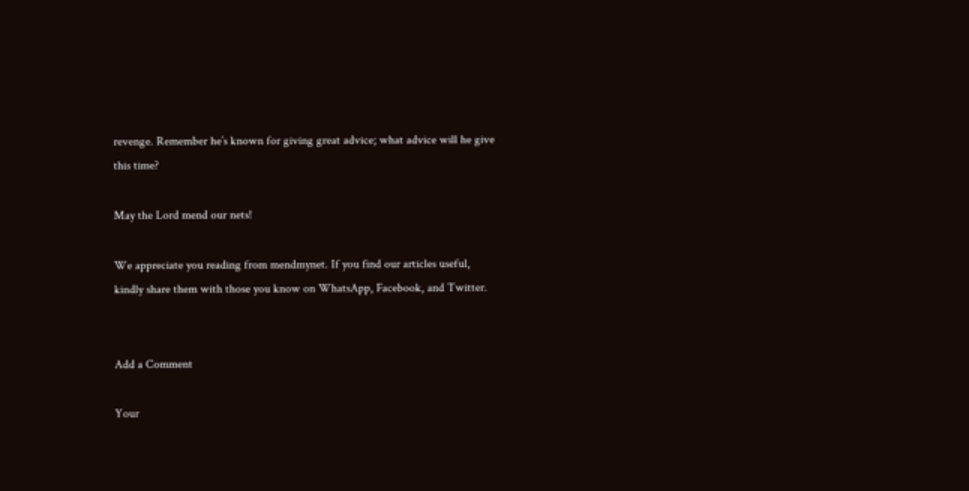revenge. Remember he’s known for giving great advice; what advice will he give this time?

May the Lord mend our nets!

We appreciate you reading from mendmynet. If you find our articles useful, kindly share them with those you know on WhatsApp, Facebook, and Twitter.


Add a Comment

Your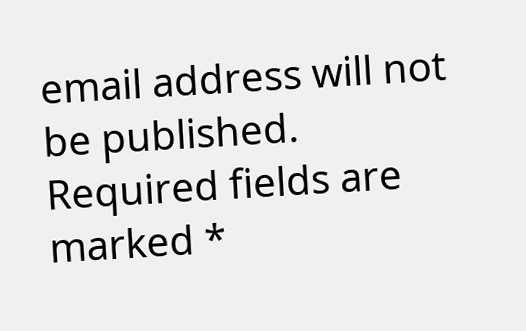email address will not be published. Required fields are marked *